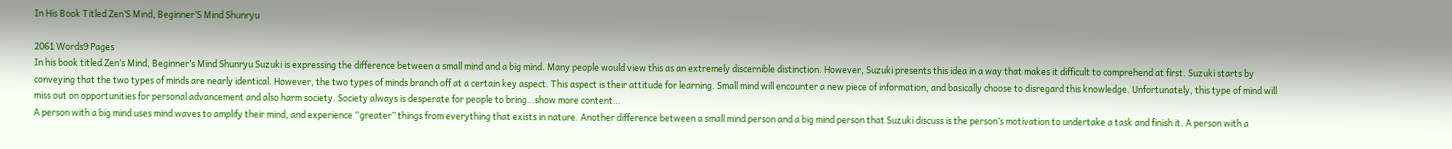In His Book Titled Zen’S Mind, Beginner’S Mind Shunryu

2061 Words9 Pages
In his book titled Zen’s Mind, Beginner’s Mind Shunryu Suzuki is expressing the difference between a small mind and a big mind. Many people would view this as an extremely discernible distinction. However, Suzuki presents this idea in a way that makes it difficult to comprehend at first. Suzuki starts by conveying that the two types of minds are nearly identical. However, the two types of minds branch off at a certain key aspect. This aspect is their attitude for learning. Small mind will encounter a new piece of information, and basically choose to disregard this knowledge. Unfortunately, this type of mind will miss out on opportunities for personal advancement and also harm society. Society always is desperate for people to bring…show more content…
A person with a big mind uses mind waves to amplify their mind, and experience “greater” things from everything that exists in nature. Another difference between a small mind person and a big mind person that Suzuki discuss is the person’s motivation to undertake a task and finish it. A person with a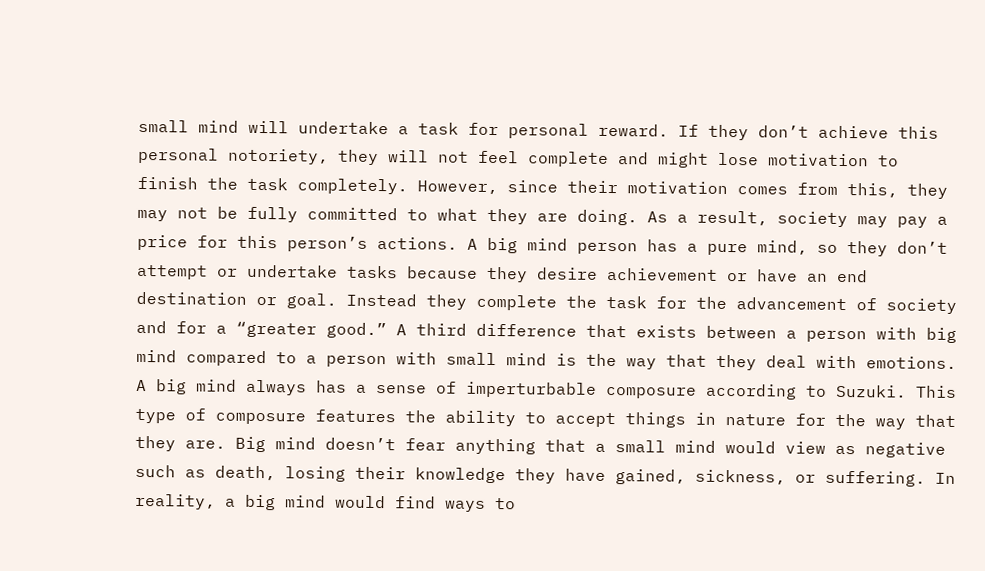small mind will undertake a task for personal reward. If they don’t achieve this personal notoriety, they will not feel complete and might lose motivation to finish the task completely. However, since their motivation comes from this, they may not be fully committed to what they are doing. As a result, society may pay a price for this person’s actions. A big mind person has a pure mind, so they don’t attempt or undertake tasks because they desire achievement or have an end destination or goal. Instead they complete the task for the advancement of society and for a “greater good.” A third difference that exists between a person with big mind compared to a person with small mind is the way that they deal with emotions. A big mind always has a sense of imperturbable composure according to Suzuki. This type of composure features the ability to accept things in nature for the way that they are. Big mind doesn’t fear anything that a small mind would view as negative such as death, losing their knowledge they have gained, sickness, or suffering. In reality, a big mind would find ways to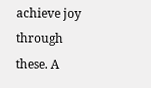achieve joy through these. A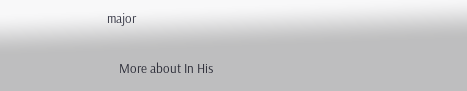major

    More about In His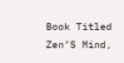Book Titled Zen’S Mind,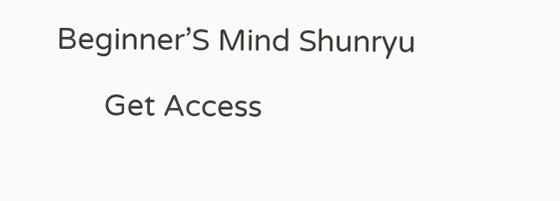Beginner’S Mind Shunryu

      Get Access